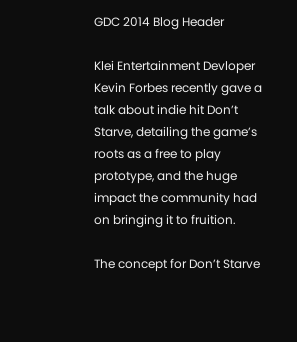GDC 2014 Blog Header

Klei Entertainment Devloper Kevin Forbes recently gave a talk about indie hit Don’t Starve, detailing the game’s roots as a free to play prototype, and the huge impact the community had on bringing it to fruition.

The concept for Don’t Starve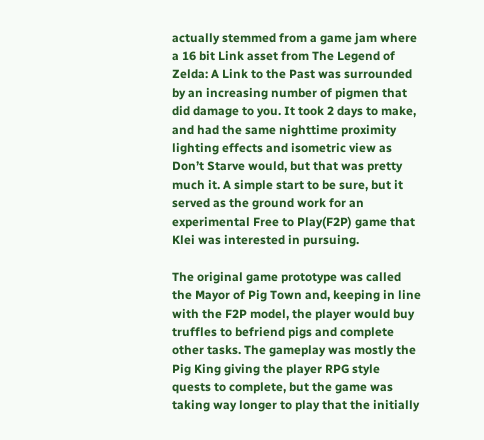actually stemmed from a game jam where a 16 bit Link asset from The Legend of Zelda: A Link to the Past was surrounded by an increasing number of pigmen that did damage to you. It took 2 days to make, and had the same nighttime proximity lighting effects and isometric view as Don’t Starve would, but that was pretty much it. A simple start to be sure, but it served as the ground work for an experimental Free to Play(F2P) game that Klei was interested in pursuing.

The original game prototype was called the Mayor of Pig Town and, keeping in line with the F2P model, the player would buy truffles to befriend pigs and complete other tasks. The gameplay was mostly the Pig King giving the player RPG style quests to complete, but the game was taking way longer to play that the initially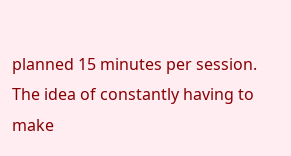planned 15 minutes per session. The idea of constantly having to make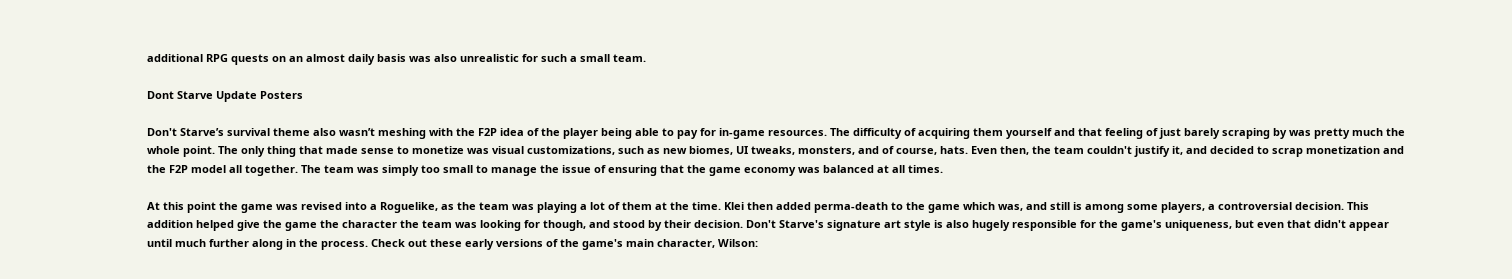additional RPG quests on an almost daily basis was also unrealistic for such a small team.

Dont Starve Update Posters

Don't Starve’s survival theme also wasn’t meshing with the F2P idea of the player being able to pay for in-game resources. The difficulty of acquiring them yourself and that feeling of just barely scraping by was pretty much the whole point. The only thing that made sense to monetize was visual customizations, such as new biomes, UI tweaks, monsters, and of course, hats. Even then, the team couldn't justify it, and decided to scrap monetization and the F2P model all together. The team was simply too small to manage the issue of ensuring that the game economy was balanced at all times.

At this point the game was revised into a Roguelike, as the team was playing a lot of them at the time. Klei then added perma-death to the game which was, and still is among some players, a controversial decision. This addition helped give the game the character the team was looking for though, and stood by their decision. Don't Starve's signature art style is also hugely responsible for the game's uniqueness, but even that didn't appear until much further along in the process. Check out these early versions of the game's main character, Wilson: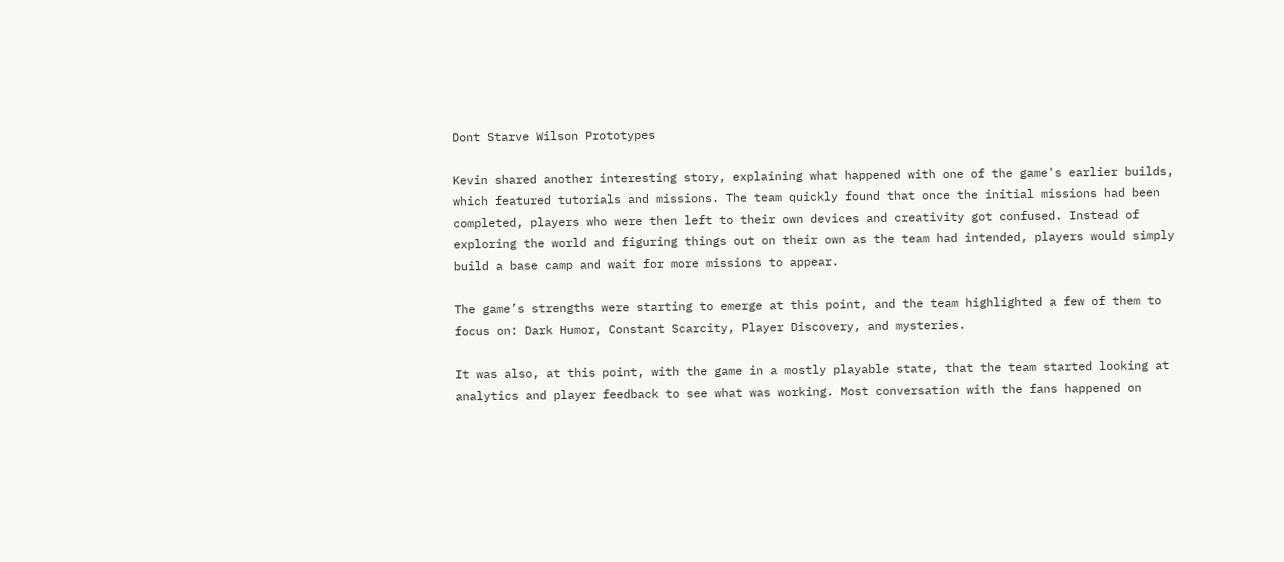Dont Starve Wilson Prototypes

Kevin shared another interesting story, explaining what happened with one of the game's earlier builds, which featured tutorials and missions. The team quickly found that once the initial missions had been completed, players who were then left to their own devices and creativity got confused. Instead of exploring the world and figuring things out on their own as the team had intended, players would simply build a base camp and wait for more missions to appear.

The game’s strengths were starting to emerge at this point, and the team highlighted a few of them to focus on: Dark Humor, Constant Scarcity, Player Discovery, and mysteries.

It was also, at this point, with the game in a mostly playable state, that the team started looking at analytics and player feedback to see what was working. Most conversation with the fans happened on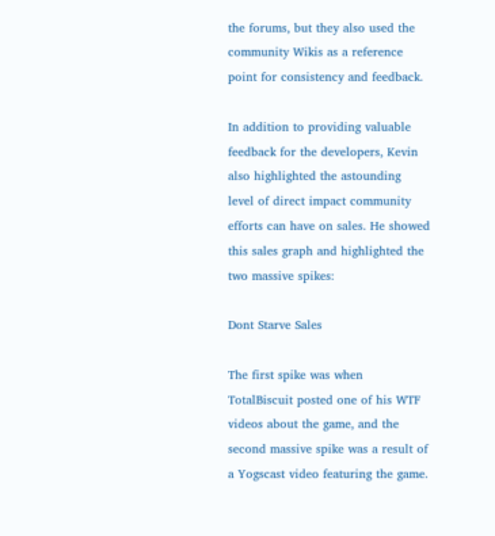the forums, but they also used the community Wikis as a reference point for consistency and feedback.

In addition to providing valuable feedback for the developers, Kevin also highlighted the astounding level of direct impact community efforts can have on sales. He showed this sales graph and highlighted the two massive spikes:

Dont Starve Sales

The first spike was when TotalBiscuit posted one of his WTF videos about the game, and the second massive spike was a result of a Yogscast video featuring the game.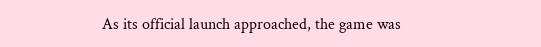As its official launch approached, the game was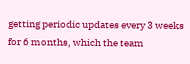getting periodic updates every 3 weeks for 6 months, which the team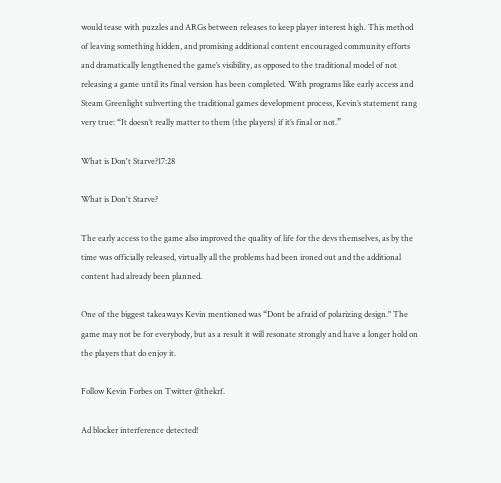would tease with puzzles and ARGs between releases to keep player interest high. This method of leaving something hidden, and promising additional content encouraged community efforts and dramatically lengthened the game’s visibility, as opposed to the traditional model of not releasing a game until its final version has been completed. With programs like early access and Steam Greenlight subverting the traditional games development process, Kevin’s statement rang very true: “It doesn’t really matter to them (the players) if it’s final or not.”

What is Don't Starve?17:28

What is Don't Starve?

The early access to the game also improved the quality of life for the devs themselves, as by the time was officially released, virtually all the problems had been ironed out and the additional content had already been planned.

One of the biggest takeaways Kevin mentioned was “Dont be afraid of polarizing design." The game may not be for everybody, but as a result it will resonate strongly and have a longer hold on the players that do enjoy it.

Follow Kevin Forbes on Twitter @thekrf.

Ad blocker interference detected!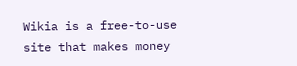Wikia is a free-to-use site that makes money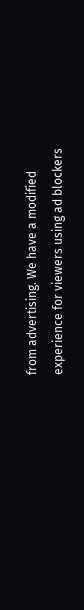from advertising. We have a modified experience for viewers using ad blockers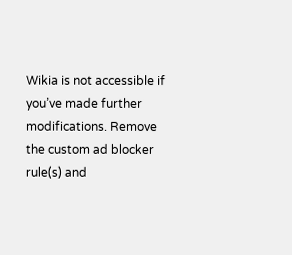Wikia is not accessible if you’ve made further modifications. Remove the custom ad blocker rule(s) and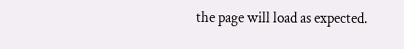the page will load as expected.